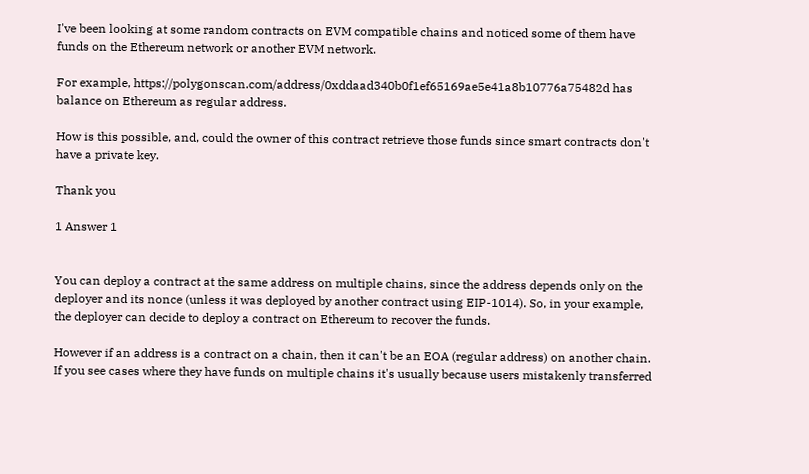I've been looking at some random contracts on EVM compatible chains and noticed some of them have funds on the Ethereum network or another EVM network.

For example, https://polygonscan.com/address/0xddaad340b0f1ef65169ae5e41a8b10776a75482d has balance on Ethereum as regular address.

How is this possible, and, could the owner of this contract retrieve those funds since smart contracts don't have a private key.

Thank you

1 Answer 1


You can deploy a contract at the same address on multiple chains, since the address depends only on the deployer and its nonce (unless it was deployed by another contract using EIP-1014). So, in your example, the deployer can decide to deploy a contract on Ethereum to recover the funds.

However if an address is a contract on a chain, then it can't be an EOA (regular address) on another chain. If you see cases where they have funds on multiple chains it's usually because users mistakenly transferred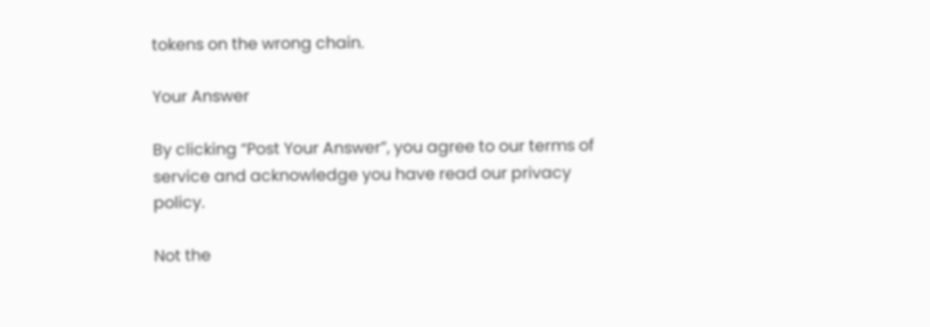tokens on the wrong chain.

Your Answer

By clicking “Post Your Answer”, you agree to our terms of service and acknowledge you have read our privacy policy.

Not the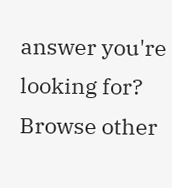answer you're looking for? Browse other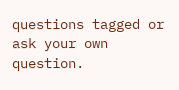questions tagged or ask your own question.